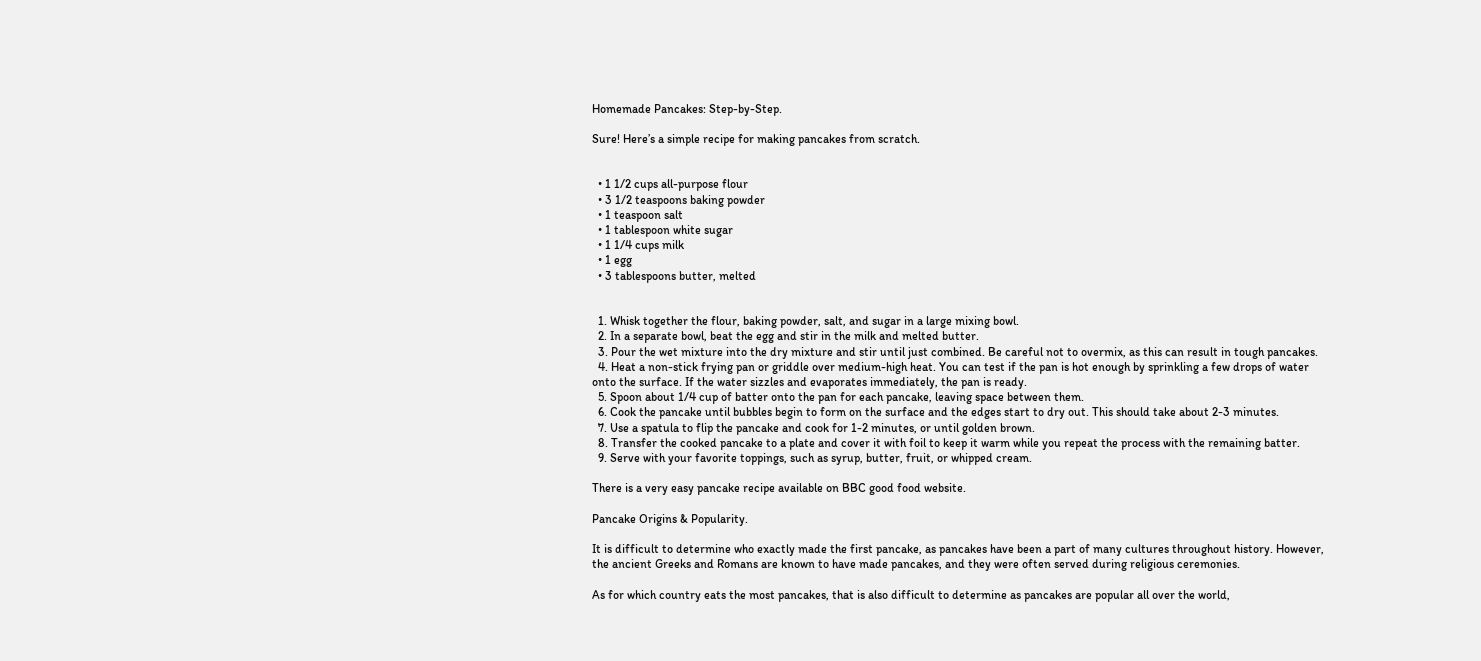Homemade Pancakes: Step-by-Step.

Sure! Here’s a simple recipe for making pancakes from scratch.


  • 1 1/2 cups all-purpose flour
  • 3 1/2 teaspoons baking powder
  • 1 teaspoon salt
  • 1 tablespoon white sugar
  • 1 1/4 cups milk
  • 1 egg
  • 3 tablespoons butter, melted


  1. Whisk together the flour, baking powder, salt, and sugar in a large mixing bowl.
  2. In a separate bowl, beat the egg and stir in the milk and melted butter.
  3. Pour the wet mixture into the dry mixture and stir until just combined. Be careful not to overmix, as this can result in tough pancakes.
  4. Heat a non-stick frying pan or griddle over medium-high heat. You can test if the pan is hot enough by sprinkling a few drops of water onto the surface. If the water sizzles and evaporates immediately, the pan is ready.
  5. Spoon about 1/4 cup of batter onto the pan for each pancake, leaving space between them.
  6. Cook the pancake until bubbles begin to form on the surface and the edges start to dry out. This should take about 2-3 minutes.
  7. Use a spatula to flip the pancake and cook for 1-2 minutes, or until golden brown.
  8. Transfer the cooked pancake to a plate and cover it with foil to keep it warm while you repeat the process with the remaining batter.
  9. Serve with your favorite toppings, such as syrup, butter, fruit, or whipped cream.

There is a very easy pancake recipe available on BBC good food website.

Pancake Origins & Popularity.

It is difficult to determine who exactly made the first pancake, as pancakes have been a part of many cultures throughout history. However, the ancient Greeks and Romans are known to have made pancakes, and they were often served during religious ceremonies.

As for which country eats the most pancakes, that is also difficult to determine as pancakes are popular all over the world,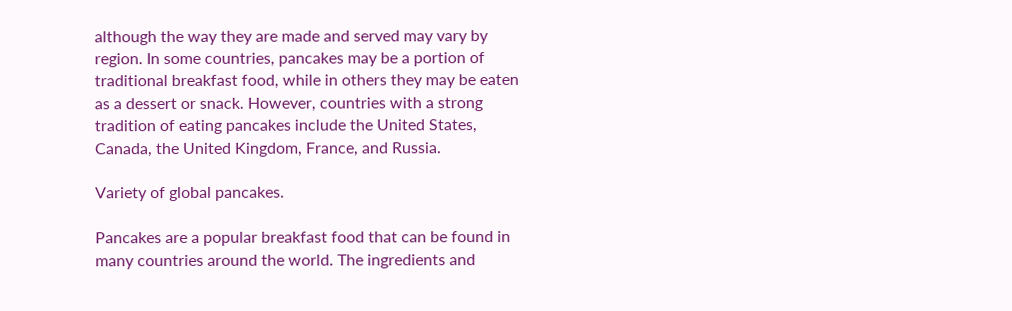although the way they are made and served may vary by region. In some countries, pancakes may be a portion of traditional breakfast food, while in others they may be eaten as a dessert or snack. However, countries with a strong tradition of eating pancakes include the United States, Canada, the United Kingdom, France, and Russia.

Variety of global pancakes.

Pancakes are a popular breakfast food that can be found in many countries around the world. The ingredients and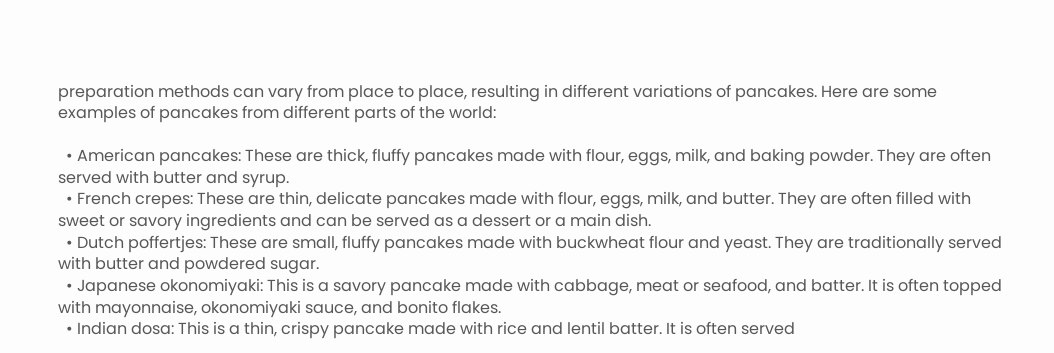preparation methods can vary from place to place, resulting in different variations of pancakes. Here are some examples of pancakes from different parts of the world:

  • American pancakes: These are thick, fluffy pancakes made with flour, eggs, milk, and baking powder. They are often served with butter and syrup.
  • French crepes: These are thin, delicate pancakes made with flour, eggs, milk, and butter. They are often filled with sweet or savory ingredients and can be served as a dessert or a main dish.
  • Dutch poffertjes: These are small, fluffy pancakes made with buckwheat flour and yeast. They are traditionally served with butter and powdered sugar.
  • Japanese okonomiyaki: This is a savory pancake made with cabbage, meat or seafood, and batter. It is often topped with mayonnaise, okonomiyaki sauce, and bonito flakes.
  • Indian dosa: This is a thin, crispy pancake made with rice and lentil batter. It is often served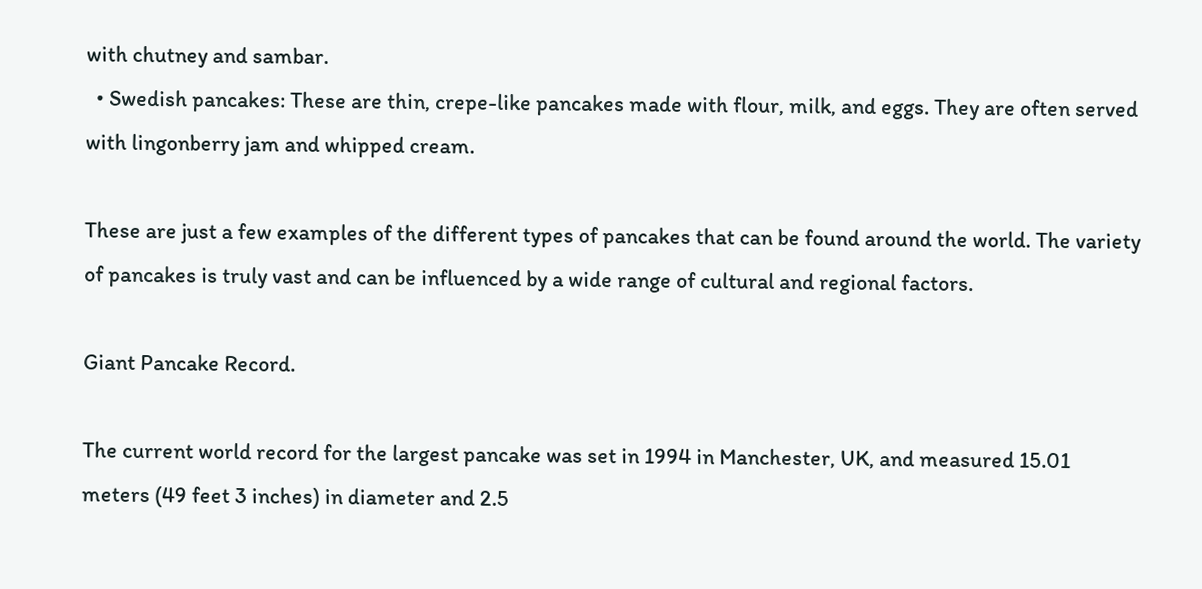with chutney and sambar.
  • Swedish pancakes: These are thin, crepe-like pancakes made with flour, milk, and eggs. They are often served with lingonberry jam and whipped cream.

These are just a few examples of the different types of pancakes that can be found around the world. The variety of pancakes is truly vast and can be influenced by a wide range of cultural and regional factors.

Giant Pancake Record.

The current world record for the largest pancake was set in 1994 in Manchester, UK, and measured 15.01 meters (49 feet 3 inches) in diameter and 2.5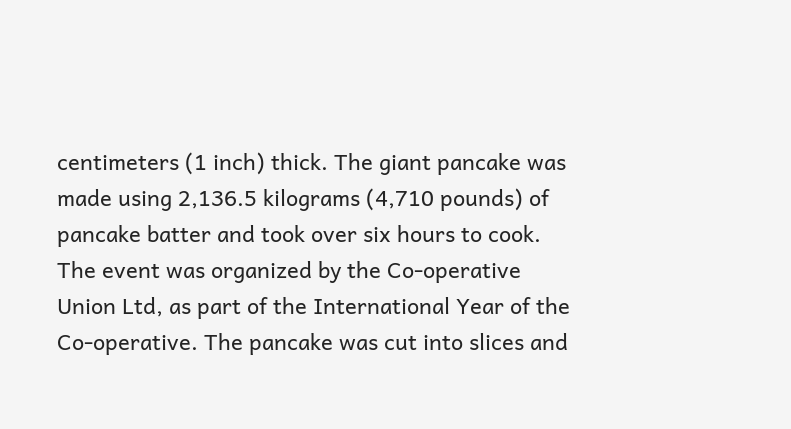centimeters (1 inch) thick. The giant pancake was made using 2,136.5 kilograms (4,710 pounds) of pancake batter and took over six hours to cook. The event was organized by the Co-operative Union Ltd, as part of the International Year of the Co-operative. The pancake was cut into slices and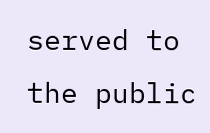served to the public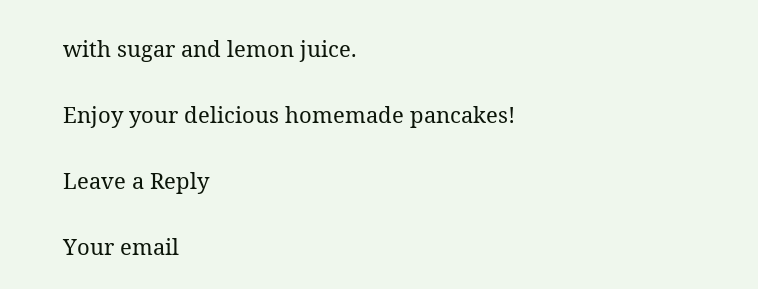with sugar and lemon juice.

Enjoy your delicious homemade pancakes!

Leave a Reply

Your email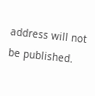address will not be published.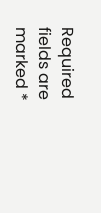Required fields are marked *